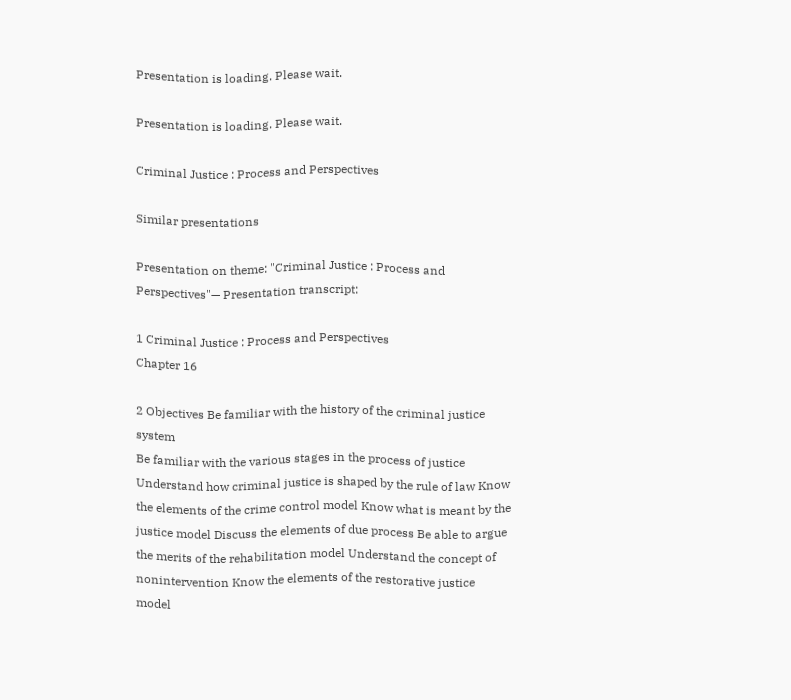Presentation is loading. Please wait.

Presentation is loading. Please wait.

Criminal Justice : Process and Perspectives

Similar presentations

Presentation on theme: "Criminal Justice : Process and Perspectives"— Presentation transcript:

1 Criminal Justice : Process and Perspectives
Chapter 16

2 Objectives Be familiar with the history of the criminal justice system
Be familiar with the various stages in the process of justice Understand how criminal justice is shaped by the rule of law Know the elements of the crime control model Know what is meant by the justice model Discuss the elements of due process Be able to argue the merits of the rehabilitation model Understand the concept of nonintervention Know the elements of the restorative justice model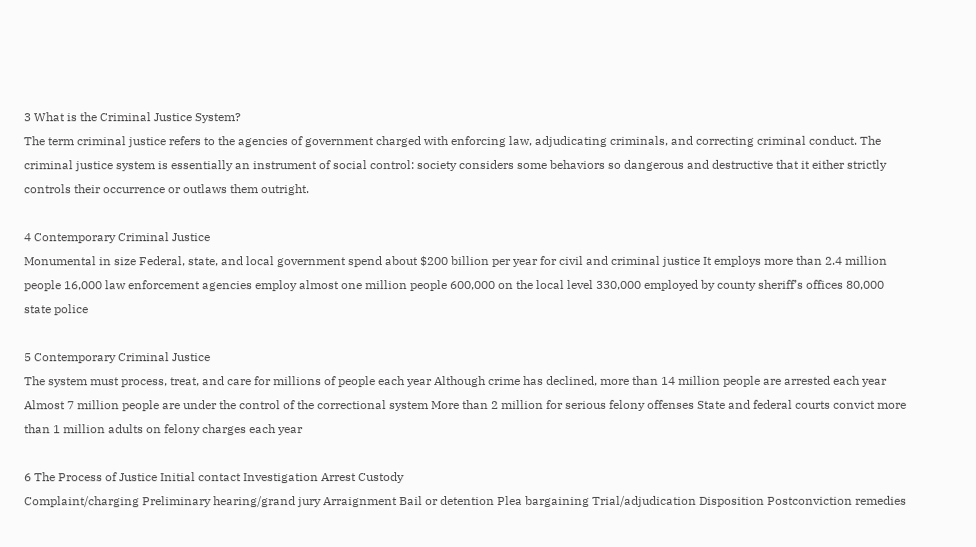3 What is the Criminal Justice System?
The term criminal justice refers to the agencies of government charged with enforcing law, adjudicating criminals, and correcting criminal conduct. The criminal justice system is essentially an instrument of social control: society considers some behaviors so dangerous and destructive that it either strictly controls their occurrence or outlaws them outright.

4 Contemporary Criminal Justice
Monumental in size Federal, state, and local government spend about $200 billion per year for civil and criminal justice It employs more than 2.4 million people 16,000 law enforcement agencies employ almost one million people 600,000 on the local level 330,000 employed by county sheriff’s offices 80,000 state police

5 Contemporary Criminal Justice
The system must process, treat, and care for millions of people each year Although crime has declined, more than 14 million people are arrested each year Almost 7 million people are under the control of the correctional system More than 2 million for serious felony offenses State and federal courts convict more than 1 million adults on felony charges each year

6 The Process of Justice Initial contact Investigation Arrest Custody
Complaint/charging Preliminary hearing/grand jury Arraignment Bail or detention Plea bargaining Trial/adjudication Disposition Postconviction remedies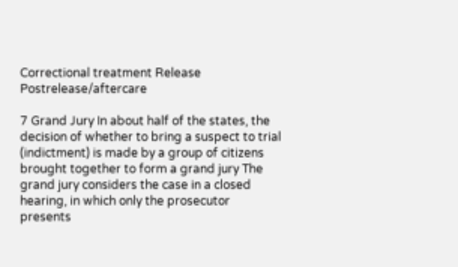Correctional treatment Release Postrelease/aftercare

7 Grand Jury In about half of the states, the decision of whether to bring a suspect to trial (indictment) is made by a group of citizens brought together to form a grand jury The grand jury considers the case in a closed hearing, in which only the prosecutor presents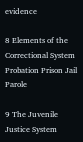evidence

8 Elements of the Correctional System
Probation Prison Jail Parole

9 The Juvenile Justice System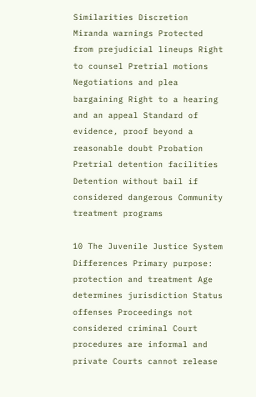Similarities Discretion Miranda warnings Protected from prejudicial lineups Right to counsel Pretrial motions Negotiations and plea bargaining Right to a hearing and an appeal Standard of evidence, proof beyond a reasonable doubt Probation Pretrial detention facilities Detention without bail if considered dangerous Community treatment programs

10 The Juvenile Justice System
Differences Primary purpose: protection and treatment Age determines jurisdiction Status offenses Proceedings not considered criminal Court procedures are informal and private Courts cannot release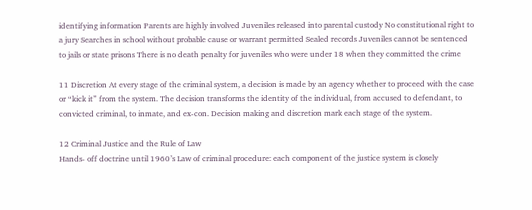identifying information Parents are highly involved Juveniles released into parental custody No constitutional right to a jury Searches in school without probable cause or warrant permitted Sealed records Juveniles cannot be sentenced to jails or state prisons There is no death penalty for juveniles who were under 18 when they committed the crime

11 Discretion At every stage of the criminal system, a decision is made by an agency whether to proceed with the case or “kick it” from the system. The decision transforms the identity of the individual, from accused to defendant, to convicted criminal, to inmate, and ex-con. Decision making and discretion mark each stage of the system.

12 Criminal Justice and the Rule of Law
Hands- off doctrine until 1960’s Law of criminal procedure: each component of the justice system is closely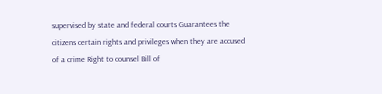supervised by state and federal courts Guarantees the citizens certain rights and privileges when they are accused of a crime Right to counsel Bill of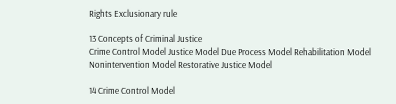Rights Exclusionary rule

13 Concepts of Criminal Justice
Crime Control Model Justice Model Due Process Model Rehabilitation Model Nonintervention Model Restorative Justice Model

14 Crime Control Model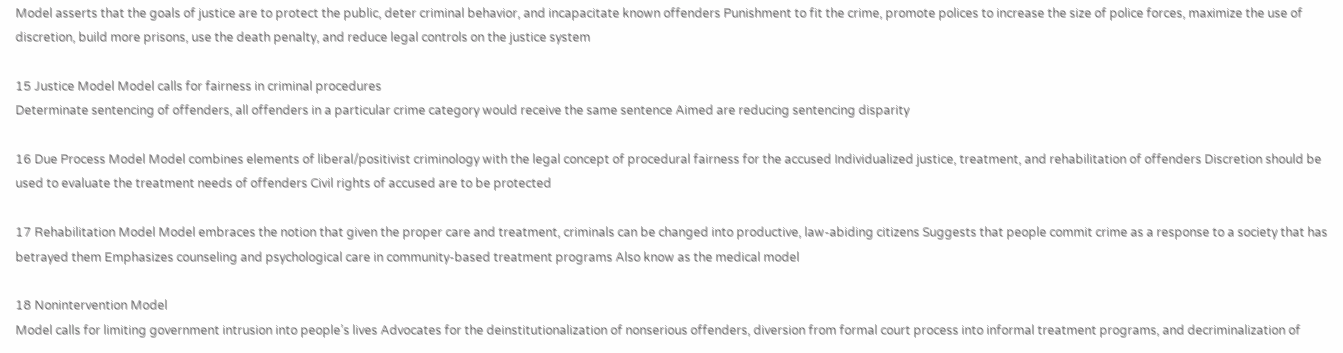Model asserts that the goals of justice are to protect the public, deter criminal behavior, and incapacitate known offenders Punishment to fit the crime, promote polices to increase the size of police forces, maximize the use of discretion, build more prisons, use the death penalty, and reduce legal controls on the justice system

15 Justice Model Model calls for fairness in criminal procedures
Determinate sentencing of offenders, all offenders in a particular crime category would receive the same sentence Aimed are reducing sentencing disparity

16 Due Process Model Model combines elements of liberal/positivist criminology with the legal concept of procedural fairness for the accused Individualized justice, treatment, and rehabilitation of offenders Discretion should be used to evaluate the treatment needs of offenders Civil rights of accused are to be protected

17 Rehabilitation Model Model embraces the notion that given the proper care and treatment, criminals can be changed into productive, law-abiding citizens Suggests that people commit crime as a response to a society that has betrayed them Emphasizes counseling and psychological care in community-based treatment programs Also know as the medical model

18 Nonintervention Model
Model calls for limiting government intrusion into people’s lives Advocates for the deinstitutionalization of nonserious offenders, diversion from formal court process into informal treatment programs, and decriminalization of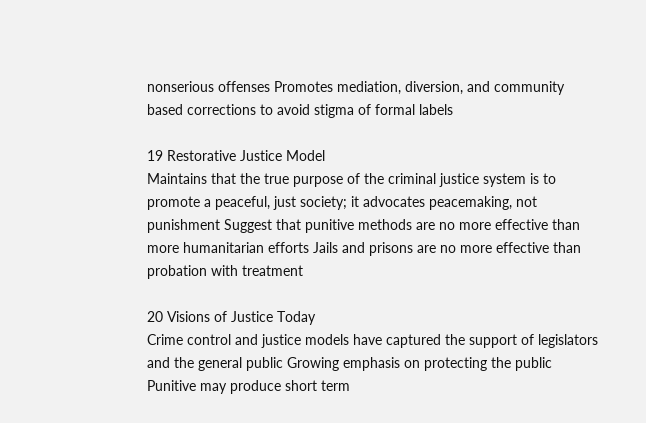nonserious offenses Promotes mediation, diversion, and community based corrections to avoid stigma of formal labels

19 Restorative Justice Model
Maintains that the true purpose of the criminal justice system is to promote a peaceful, just society; it advocates peacemaking, not punishment Suggest that punitive methods are no more effective than more humanitarian efforts Jails and prisons are no more effective than probation with treatment

20 Visions of Justice Today
Crime control and justice models have captured the support of legislators and the general public Growing emphasis on protecting the public Punitive may produce short term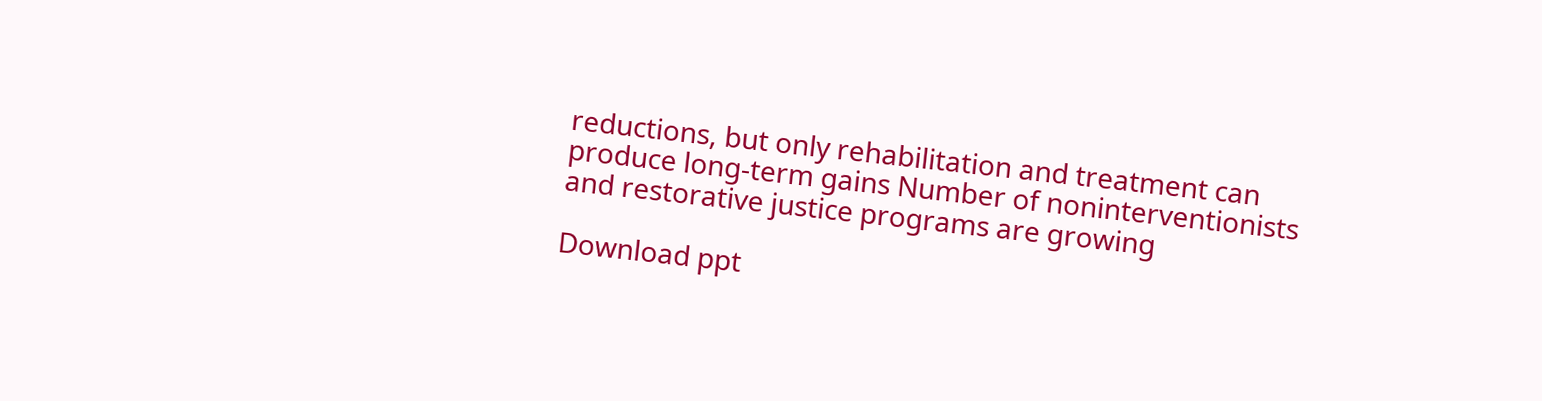reductions, but only rehabilitation and treatment can produce long-term gains Number of noninterventionists and restorative justice programs are growing

Download ppt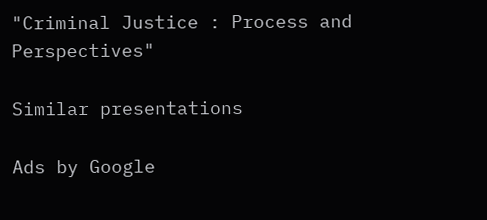"Criminal Justice : Process and Perspectives"

Similar presentations

Ads by Google